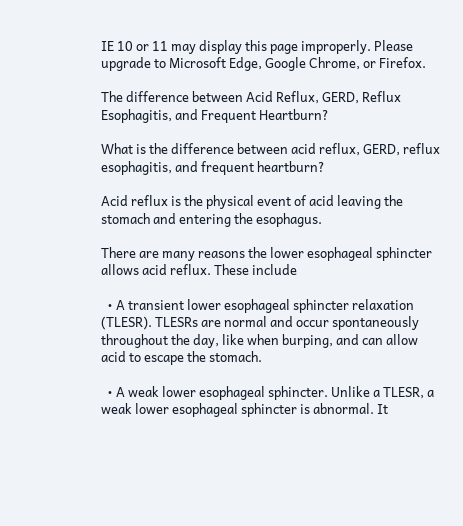IE 10 or 11 may display this page improperly. Please upgrade to Microsoft Edge, Google Chrome, or Firefox.

The difference between Acid Reflux, GERD, Reflux Esophagitis, and Frequent Heartburn?

What is the difference between acid reflux, GERD, reflux esophagitis, and frequent heartburn?

Acid reflux is the physical event of acid leaving the stomach and entering the esophagus.

There are many reasons the lower esophageal sphincter allows acid reflux. These include

  • A transient lower esophageal sphincter relaxation (TLESR). TLESRs are normal and occur spontaneously throughout the day, like when burping, and can allow acid to escape the stomach.

  • A weak lower esophageal sphincter. Unlike a TLESR, a weak lower esophageal sphincter is abnormal. It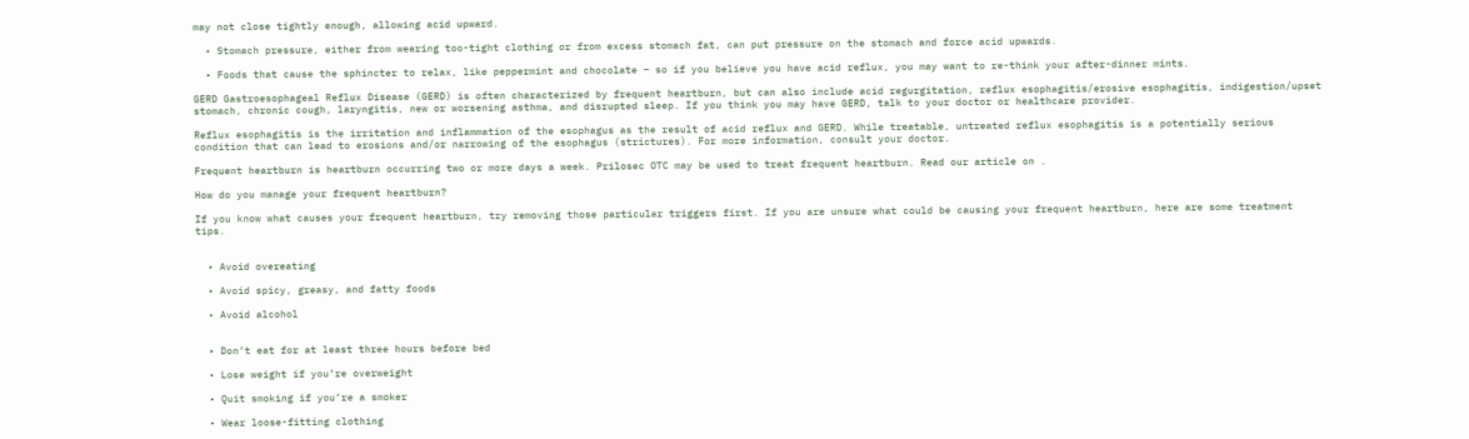may not close tightly enough, allowing acid upward.

  • Stomach pressure, either from wearing too-tight clothing or from excess stomach fat, can put pressure on the stomach and force acid upwards.

  • Foods that cause the sphincter to relax, like peppermint and chocolate – so if you believe you have acid reflux, you may want to re-think your after-dinner mints.

GERD Gastroesophageal Reflux Disease (GERD) is often characterized by frequent heartburn, but can also include acid regurgitation, reflux esophagitis/erosive esophagitis, indigestion/upset stomach, chronic cough, laryngitis, new or worsening asthma, and disrupted sleep. If you think you may have GERD, talk to your doctor or healthcare provider.

Reflux esophagitis is the irritation and inflammation of the esophagus as the result of acid reflux and GERD. While treatable, untreated reflux esophagitis is a potentially serious condition that can lead to erosions and/or narrowing of the esophagus (strictures). For more information, consult your doctor.

Frequent heartburn is heartburn occurring two or more days a week. Prilosec OTC may be used to treat frequent heartburn. Read our article on .

How do you manage your frequent heartburn?

If you know what causes your frequent heartburn, try removing those particular triggers first. If you are unsure what could be causing your frequent heartburn, here are some treatment tips.


  • Avoid overeating

  • Avoid spicy, greasy, and fatty foods

  • Avoid alcohol


  • Don’t eat for at least three hours before bed

  • Lose weight if you’re overweight

  • Quit smoking if you’re a smoker

  • Wear loose-fitting clothing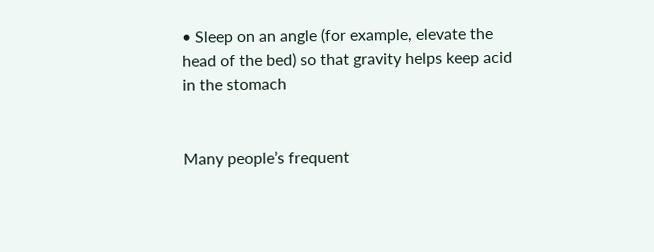• Sleep on an angle (for example, elevate the head of the bed) so that gravity helps keep acid in the stomach


Many people’s frequent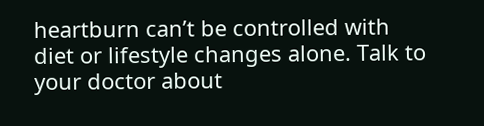heartburn can’t be controlled with diet or lifestyle changes alone. Talk to your doctor about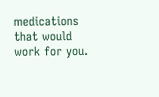medications that would work for you.